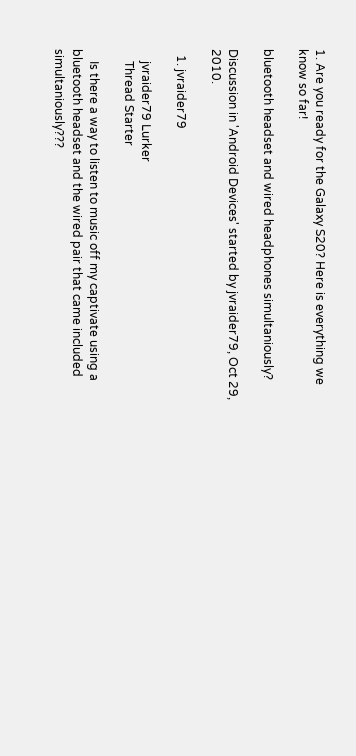1. Are you ready for the Galaxy S20? Here is everything we know so far!

bluetooth headset and wired headphones simultaniously?

Discussion in 'Android Devices' started by jvraider79, Oct 29, 2010.

  1. jvraider79

    jvraider79 Lurker
    Thread Starter

    Is there a way to listen to music off my captivate using a bluetooth headset and the wired pair that came included simultaniously???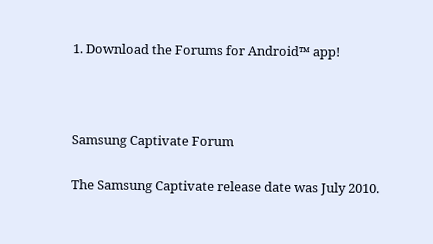1. Download the Forums for Android™ app!



Samsung Captivate Forum

The Samsung Captivate release date was July 2010.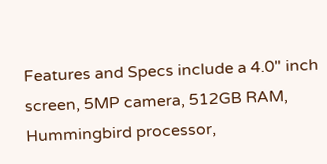Features and Specs include a 4.0" inch screen, 5MP camera, 512GB RAM, Hummingbird processor,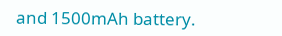and 1500mAh battery.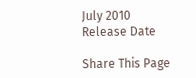July 2010
Release Date

Share This Page